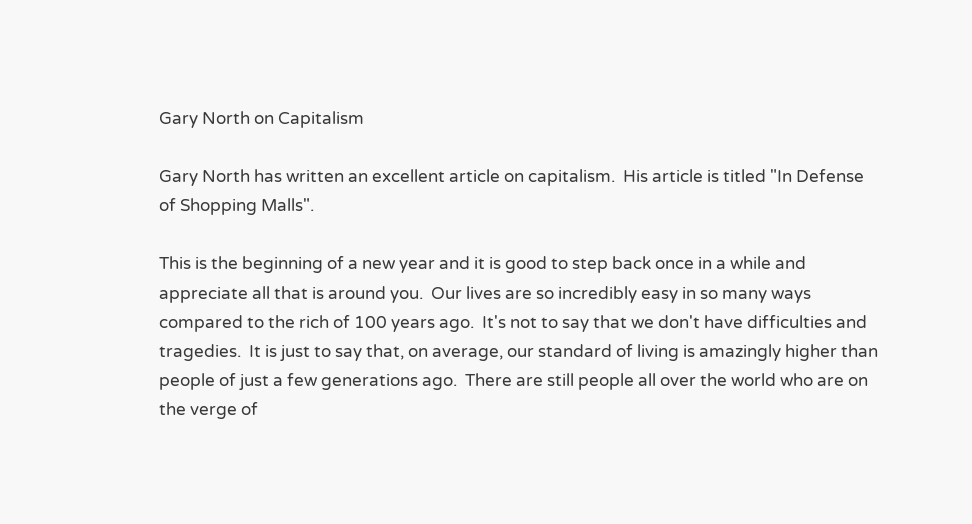Gary North on Capitalism

Gary North has written an excellent article on capitalism.  His article is titled "In Defense of Shopping Malls".

This is the beginning of a new year and it is good to step back once in a while and appreciate all that is around you.  Our lives are so incredibly easy in so many ways compared to the rich of 100 years ago.  It's not to say that we don't have difficulties and tragedies.  It is just to say that, on average, our standard of living is amazingly higher than people of just a few generations ago.  There are still people all over the world who are on the verge of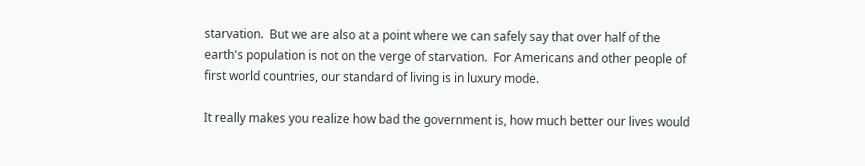starvation.  But we are also at a point where we can safely say that over half of the earth's population is not on the verge of starvation.  For Americans and other people of first world countries, our standard of living is in luxury mode.

It really makes you realize how bad the government is, how much better our lives would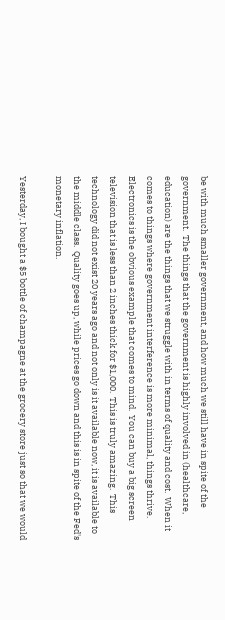be with much smaller government, and how much we still have in spite of the government.  The things that the government is highly involved in (healthcare, education) are the things that we struggle with in terms of quality and cost.  When it comes to things where government interference is more minimal, things thrive.  Electronics is the obvious example that comes to mind.  You can buy a big screen television that is less than 2 inches thick for $1,000.  This is truly amazing.  This technology did not exist 20 years ago and not only is it available now, it is available to the middle class.  Quality goes up, while prices go down and this is in spite of the Fed's monetary inflation.

Yesterday, I bought a $5 bottle of champagne at the grocery store just so that we would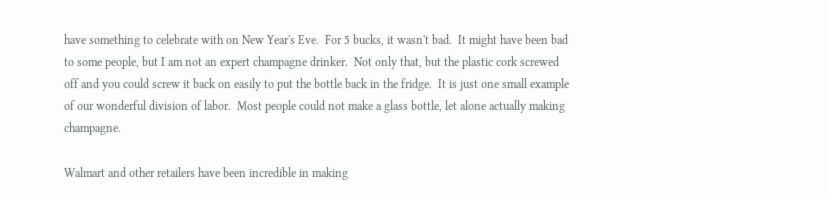have something to celebrate with on New Year's Eve.  For 5 bucks, it wasn't bad.  It might have been bad to some people, but I am not an expert champagne drinker.  Not only that, but the plastic cork screwed off and you could screw it back on easily to put the bottle back in the fridge.  It is just one small example of our wonderful division of labor.  Most people could not make a glass bottle, let alone actually making champagne.

Walmart and other retailers have been incredible in making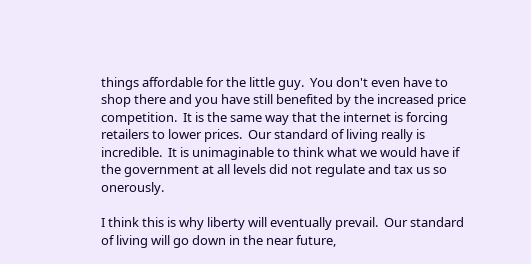things affordable for the little guy.  You don't even have to shop there and you have still benefited by the increased price competition.  It is the same way that the internet is forcing retailers to lower prices.  Our standard of living really is incredible.  It is unimaginable to think what we would have if the government at all levels did not regulate and tax us so onerously.

I think this is why liberty will eventually prevail.  Our standard of living will go down in the near future,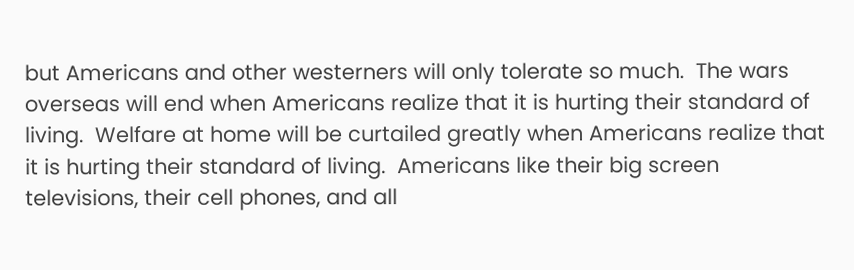but Americans and other westerners will only tolerate so much.  The wars overseas will end when Americans realize that it is hurting their standard of living.  Welfare at home will be curtailed greatly when Americans realize that it is hurting their standard of living.  Americans like their big screen televisions, their cell phones, and all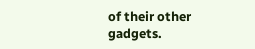of their other gadgets.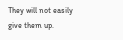They will not easily give them up.